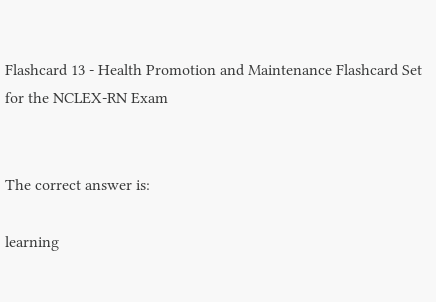Flashcard 13 - Health Promotion and Maintenance Flashcard Set for the NCLEX-RN Exam


The correct answer is:

learning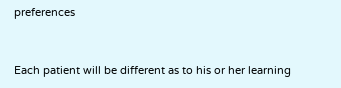preferences


Each patient will be different as to his or her learning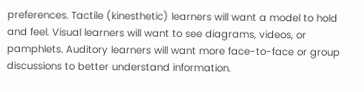preferences. Tactile (kinesthetic) learners will want a model to hold and feel. Visual learners will want to see diagrams, videos, or pamphlets. Auditory learners will want more face-to-face or group discussions to better understand information.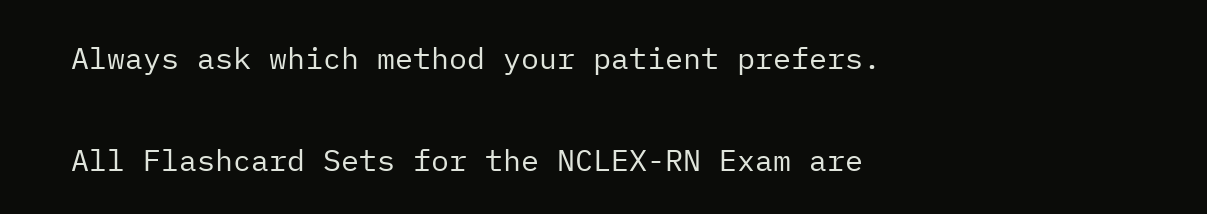Always ask which method your patient prefers.

All Flashcard Sets for the NCLEX-RN Exam are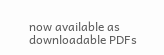now available as downloadable PDFs